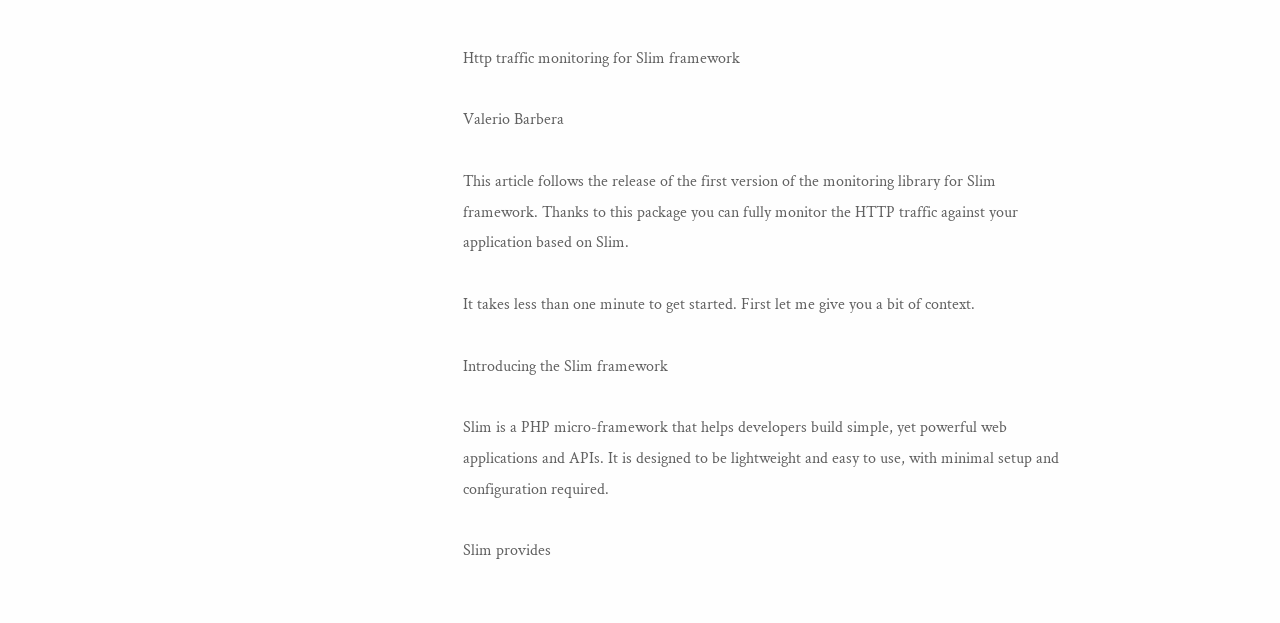Http traffic monitoring for Slim framework

Valerio Barbera

This article follows the release of the first version of the monitoring library for Slim framework. Thanks to this package you can fully monitor the HTTP traffic against your application based on Slim.

It takes less than one minute to get started. First let me give you a bit of context.

Introducing the Slim framework

Slim is a PHP micro-framework that helps developers build simple, yet powerful web applications and APIs. It is designed to be lightweight and easy to use, with minimal setup and configuration required.

Slim provides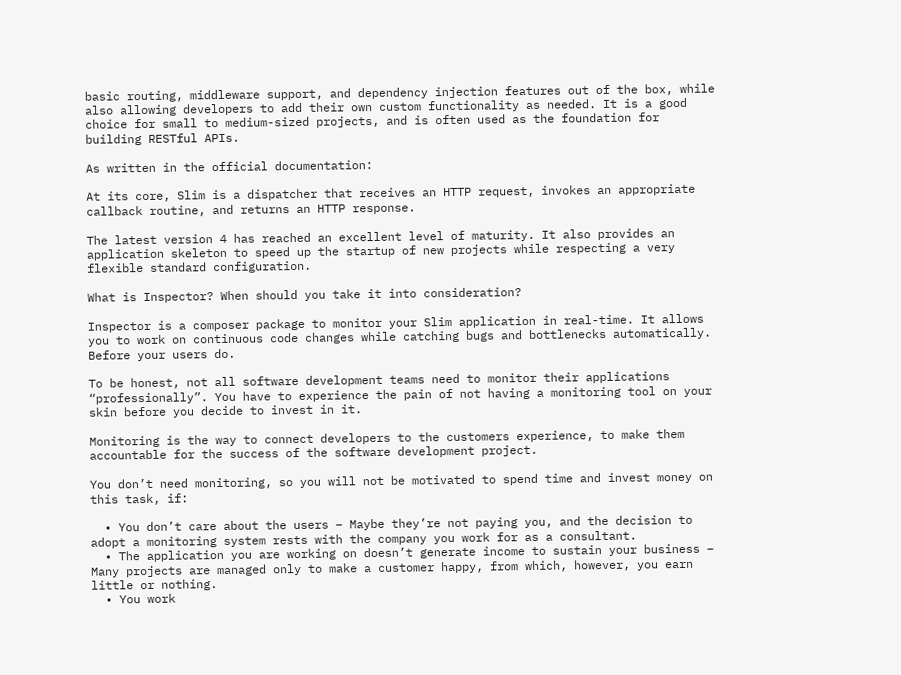basic routing, middleware support, and dependency injection features out of the box, while also allowing developers to add their own custom functionality as needed. It is a good choice for small to medium-sized projects, and is often used as the foundation for building RESTful APIs.

As written in the official documentation:

At its core, Slim is a dispatcher that receives an HTTP request, invokes an appropriate callback routine, and returns an HTTP response.

The latest version 4 has reached an excellent level of maturity. It also provides an application skeleton to speed up the startup of new projects while respecting a very flexible standard configuration.

What is Inspector? When should you take it into consideration?

Inspector is a composer package to monitor your Slim application in real-time. It allows you to work on continuous code changes while catching bugs and bottlenecks automatically. Before your users do.

To be honest, not all software development teams need to monitor their applications “professionally”. You have to experience the pain of not having a monitoring tool on your skin before you decide to invest in it.

Monitoring is the way to connect developers to the customers experience, to make them accountable for the success of the software development project.

You don’t need monitoring, so you will not be motivated to spend time and invest money on this task, if:

  • You don’t care about the users – Maybe they’re not paying you, and the decision to adopt a monitoring system rests with the company you work for as a consultant.
  • The application you are working on doesn’t generate income to sustain your business – Many projects are managed only to make a customer happy, from which, however, you earn little or nothing.
  • You work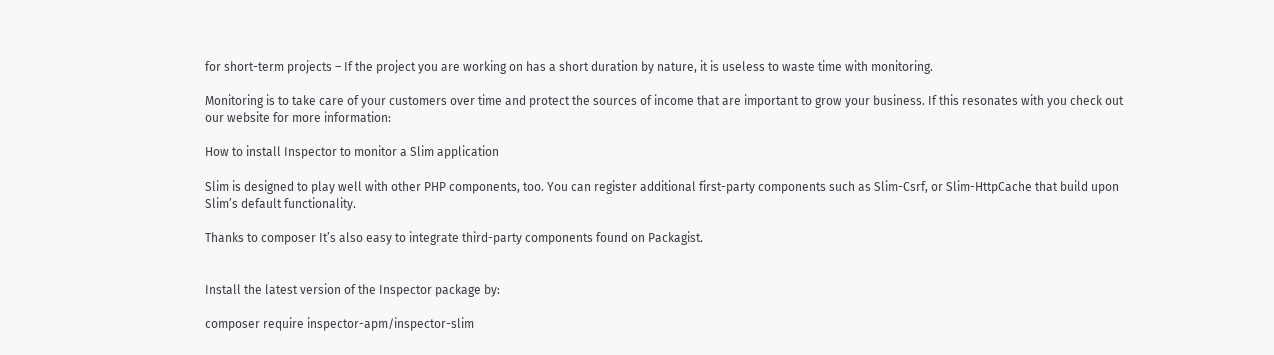for short-term projects – If the project you are working on has a short duration by nature, it is useless to waste time with monitoring.

Monitoring is to take care of your customers over time and protect the sources of income that are important to grow your business. If this resonates with you check out our website for more information:

How to install Inspector to monitor a Slim application

Slim is designed to play well with other PHP components, too. You can register additional first-party components such as Slim-Csrf, or Slim-HttpCache that build upon Slim’s default functionality.

Thanks to composer It’s also easy to integrate third-party components found on Packagist.


Install the latest version of the Inspector package by:

composer require inspector-apm/inspector-slim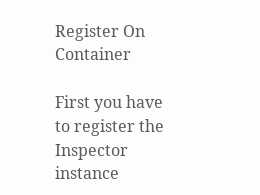Register On Container

First you have to register the Inspector instance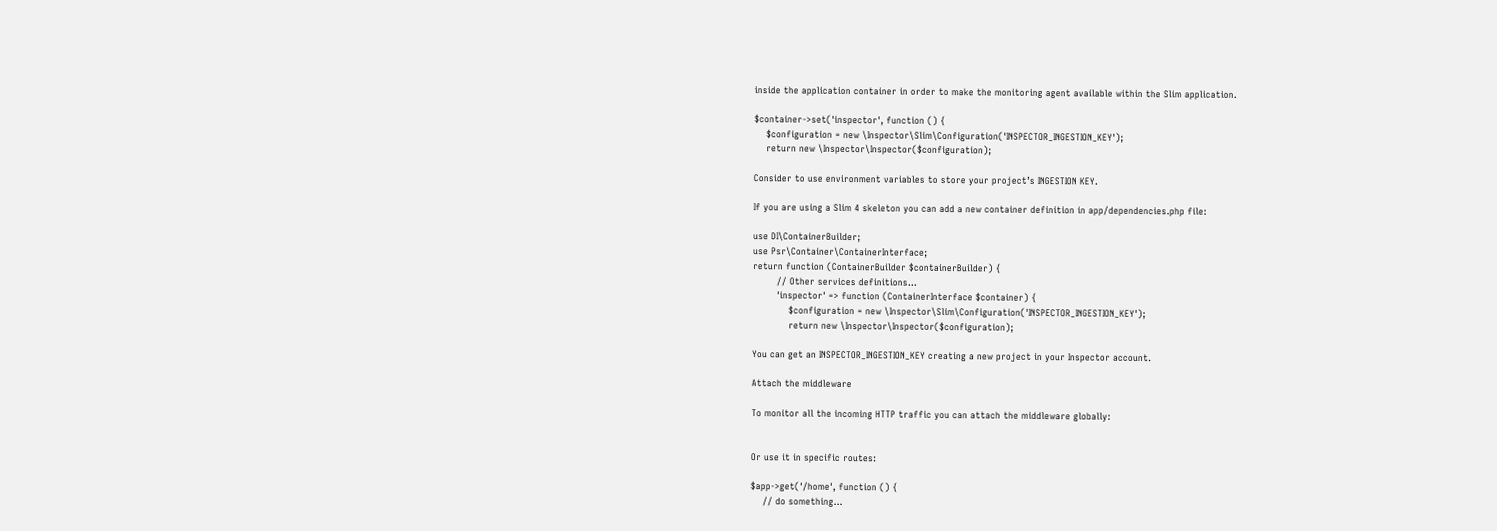inside the application container in order to make the monitoring agent available within the Slim application.

$container->set('inspector', function () {
    $configuration = new \Inspector\Slim\Configuration('INSPECTOR_INGESTION_KEY');
    return new \Inspector\Inspector($configuration);

Consider to use environment variables to store your project’s INGESTION KEY.

If you are using a Slim 4 skeleton you can add a new container definition in app/dependencies.php file:

use DI\ContainerBuilder;
use Psr\Container\ContainerInterface;
return function (ContainerBuilder $containerBuilder) {
        // Other services definitions...
        'inspector' => function (ContainerInterface $container) {
            $configuration = new \Inspector\Slim\Configuration('INSPECTOR_INGESTION_KEY');
            return new \Inspector\Inspector($configuration);

You can get an INSPECTOR_INGESTION_KEY creating a new project in your Inspector account.

Attach the middleware

To monitor all the incoming HTTP traffic you can attach the middleware globally:


Or use it in specific routes:

$app->get('/home', function () {
    // do something...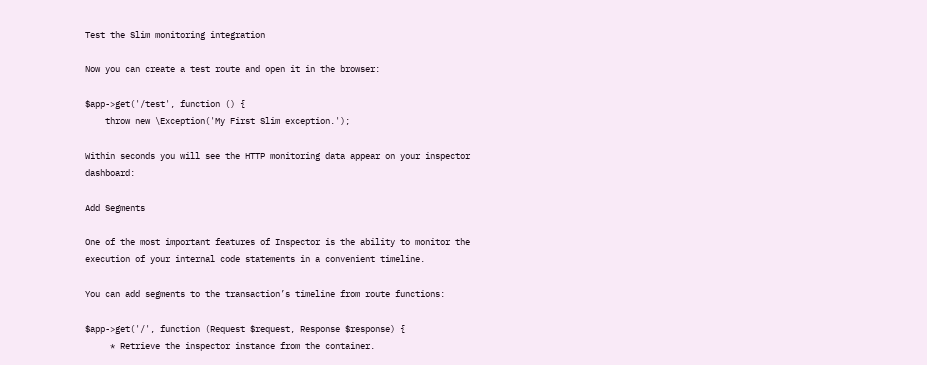Test the Slim monitoring integration

Now you can create a test route and open it in the browser:

$app->get('/test', function () {
    throw new \Exception('My First Slim exception.');

Within seconds you will see the HTTP monitoring data appear on your inspector dashboard:

Add Segments

One of the most important features of Inspector is the ability to monitor the execution of your internal code statements in a convenient timeline.

You can add segments to the transaction’s timeline from route functions:

$app->get('/', function (Request $request, Response $response) {
     * Retrieve the inspector instance from the container.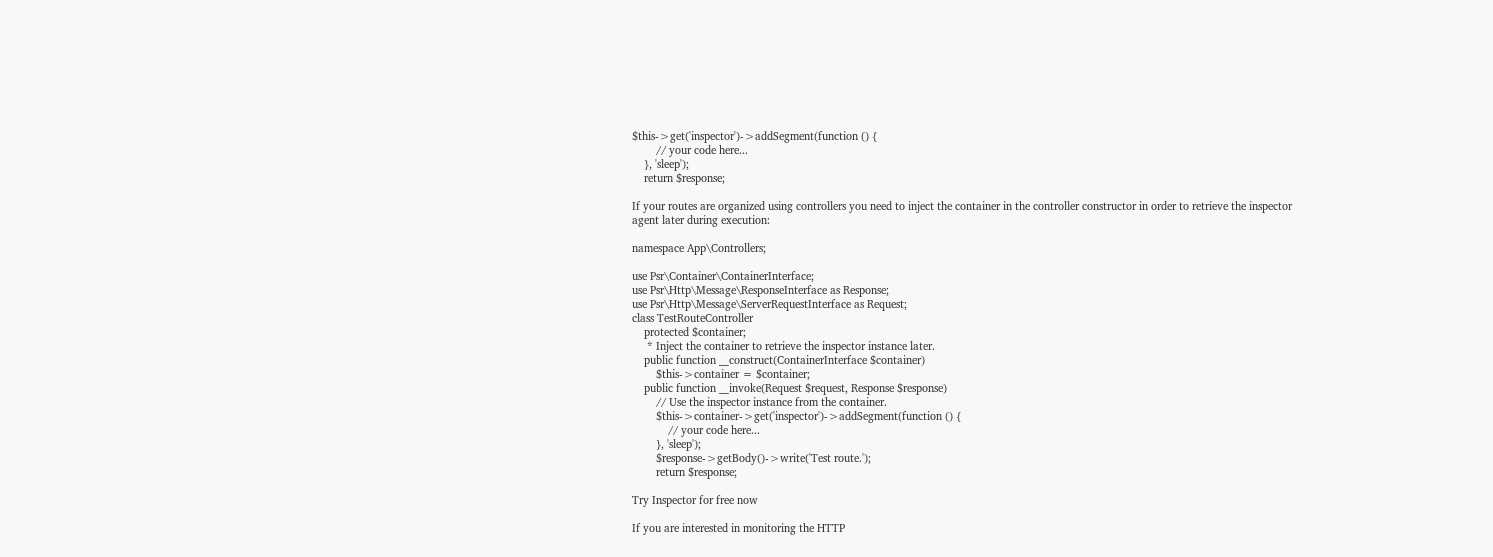$this->get('inspector')->addSegment(function () {
        // your code here...
    }, 'sleep');
    return $response;

If your routes are organized using controllers you need to inject the container in the controller constructor in order to retrieve the inspector agent later during execution:

namespace App\Controllers;

use Psr\Container\ContainerInterface;
use Psr\Http\Message\ResponseInterface as Response;
use Psr\Http\Message\ServerRequestInterface as Request;
class TestRouteController
    protected $container;
     * Inject the container to retrieve the inspector instance later.
    public function __construct(ContainerInterface $container)
        $this->container = $container;
    public function __invoke(Request $request, Response $response)
        // Use the inspector instance from the container.
        $this->container->get('inspector')->addSegment(function () {
            // your code here...
        }, 'sleep');
        $response->getBody()->write('Test route.');
        return $response;

Try Inspector for free now

If you are interested in monitoring the HTTP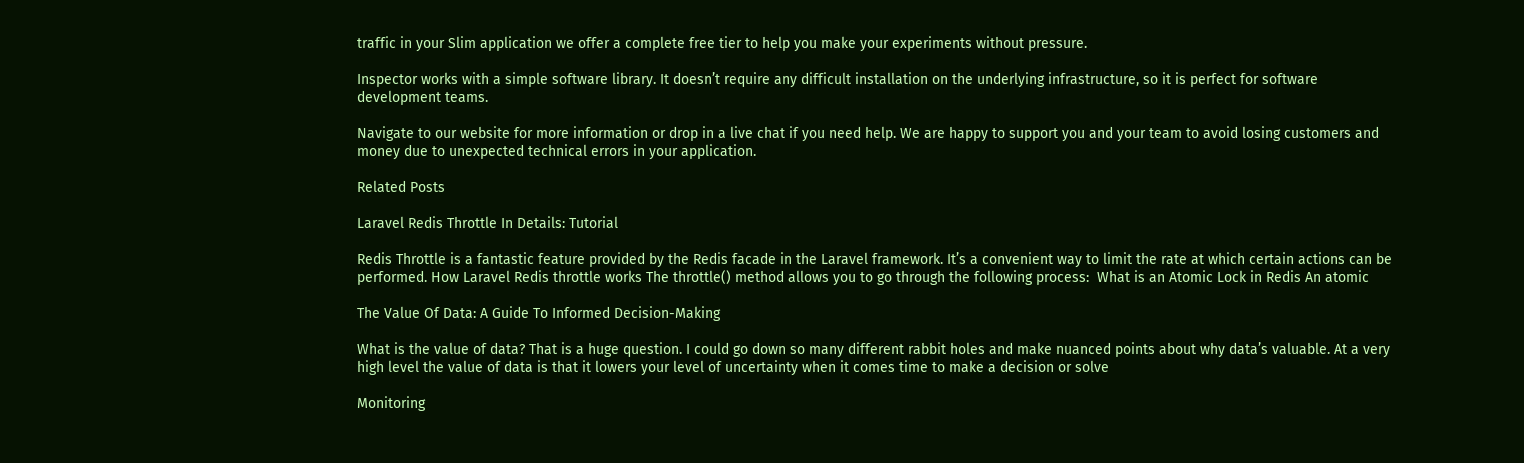traffic in your Slim application we offer a complete free tier to help you make your experiments without pressure.

Inspector works with a simple software library. It doesn’t require any difficult installation on the underlying infrastructure, so it is perfect for software development teams.

Navigate to our website for more information or drop in a live chat if you need help. We are happy to support you and your team to avoid losing customers and money due to unexpected technical errors in your application.

Related Posts

Laravel Redis Throttle In Details: Tutorial

Redis Throttle is a fantastic feature provided by the Redis facade in the Laravel framework. It’s a convenient way to limit the rate at which certain actions can be performed. How Laravel Redis throttle works The throttle() method allows you to go through the following process:  What is an Atomic Lock in Redis An atomic

The Value Of Data: A Guide To Informed Decision-Making

What is the value of data? That is a huge question. I could go down so many different rabbit holes and make nuanced points about why data’s valuable. At a very high level the value of data is that it lowers your level of uncertainty when it comes time to make a decision or solve

Monitoring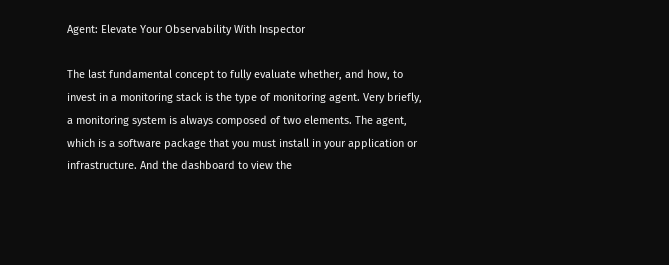Agent: Elevate Your Observability With Inspector

The last fundamental concept to fully evaluate whether, and how, to invest in a monitoring stack is the type of monitoring agent. Very briefly, a monitoring system is always composed of two elements. The agent, which is a software package that you must install in your application or infrastructure. And the dashboard to view the